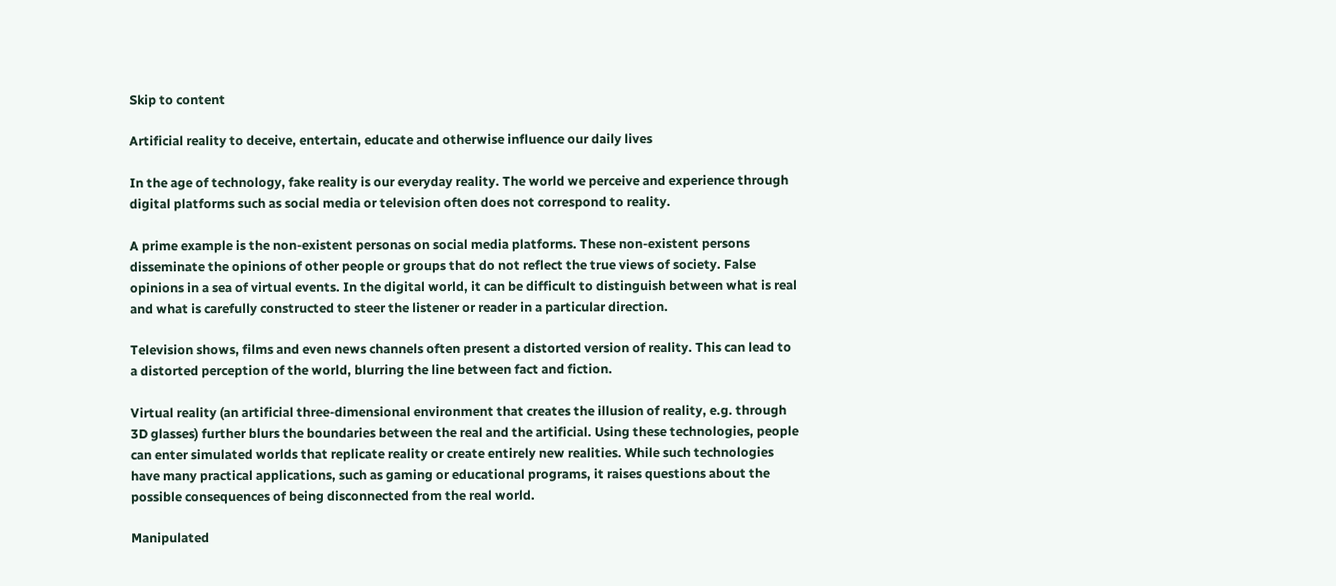Skip to content

Artificial reality to deceive, entertain, educate and otherwise influence our daily lives

In the age of technology, fake reality is our everyday reality. The world we perceive and experience through digital platforms such as social media or television often does not correspond to reality.

A prime example is the non-existent personas on social media platforms. These non-existent persons disseminate the opinions of other people or groups that do not reflect the true views of society. False opinions in a sea of virtual events. In the digital world, it can be difficult to distinguish between what is real and what is carefully constructed to steer the listener or reader in a particular direction.

Television shows, films and even news channels often present a distorted version of reality. This can lead to a distorted perception of the world, blurring the line between fact and fiction.

Virtual reality (an artificial three-dimensional environment that creates the illusion of reality, e.g. through 3D glasses) further blurs the boundaries between the real and the artificial. Using these technologies, people can enter simulated worlds that replicate reality or create entirely new realities. While such technologies have many practical applications, such as gaming or educational programs, it raises questions about the possible consequences of being disconnected from the real world.

Manipulated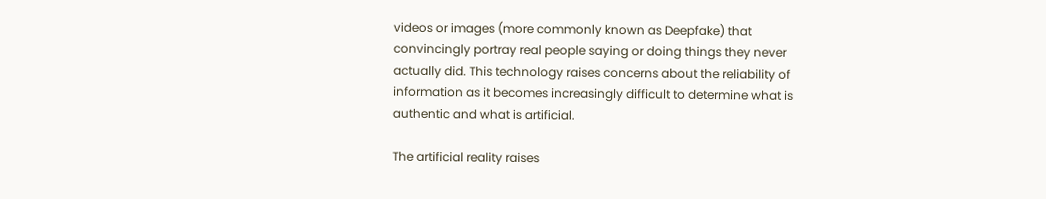videos or images (more commonly known as Deepfake) that convincingly portray real people saying or doing things they never actually did. This technology raises concerns about the reliability of information as it becomes increasingly difficult to determine what is authentic and what is artificial.

The artificial reality raises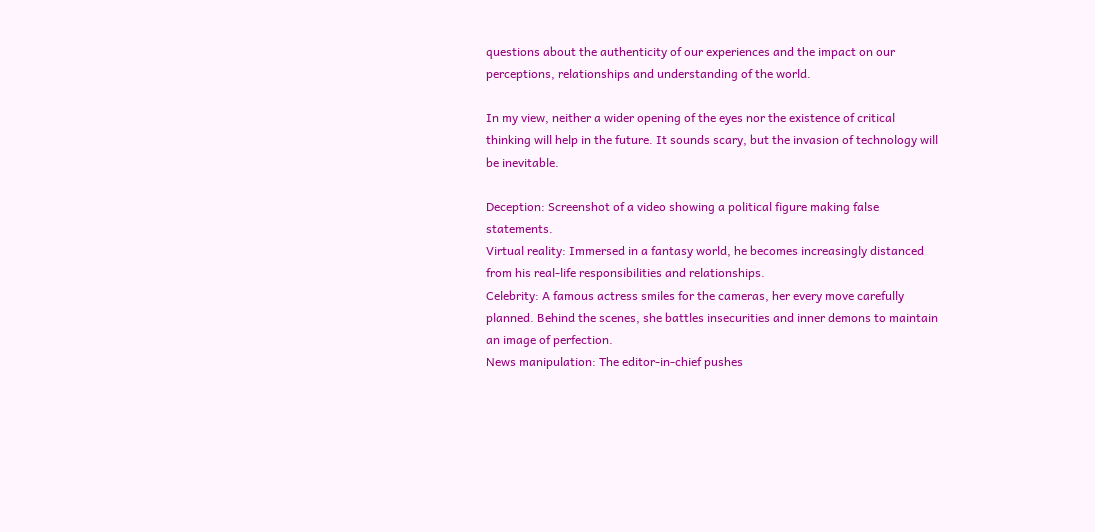questions about the authenticity of our experiences and the impact on our perceptions, relationships and understanding of the world.

In my view, neither a wider opening of the eyes nor the existence of critical thinking will help in the future. It sounds scary, but the invasion of technology will be inevitable.

Deception: Screenshot of a video showing a political figure making false statements.
Virtual reality: Immersed in a fantasy world, he becomes increasingly distanced from his real-life responsibilities and relationships.
Celebrity: A famous actress smiles for the cameras, her every move carefully planned. Behind the scenes, she battles insecurities and inner demons to maintain an image of perfection.
News manipulation: The editor-in-chief pushes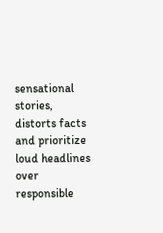sensational stories, distorts facts and prioritize loud headlines over responsible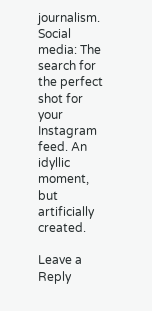journalism.
Social media: The search for the perfect shot for your Instagram feed. An idyllic moment, but artificially created.

Leave a Reply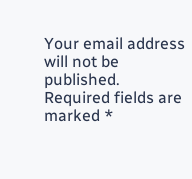Your email address will not be published. Required fields are marked *